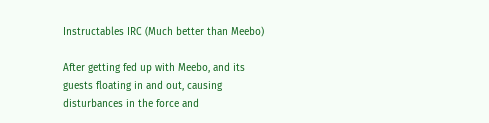Instructables IRC (Much better than Meebo)

After getting fed up with Meebo, and its guests floating in and out, causing disturbances in the force and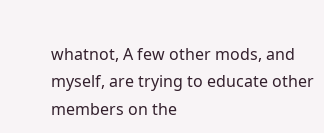whatnot, A few other mods, and myself, are trying to educate other members on the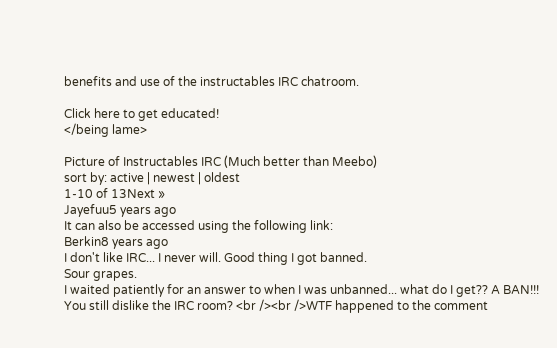benefits and use of the instructables IRC chatroom.

Click here to get educated!
</being lame>

Picture of Instructables IRC (Much better than Meebo)
sort by: active | newest | oldest
1-10 of 13Next »
Jayefuu5 years ago
It can also be accessed using the following link:
Berkin8 years ago
I don't like IRC... I never will. Good thing I got banned.
Sour grapes.
I waited patiently for an answer to when I was unbanned... what do I get?? A BAN!!!
You still dislike the IRC room? <br /><br />WTF happened to the comment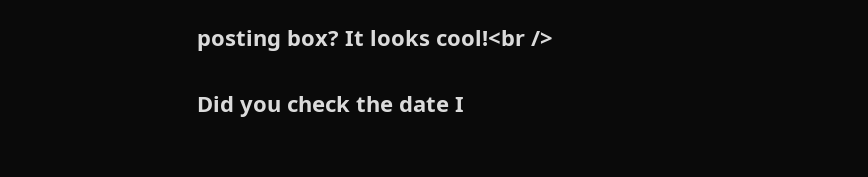posting box? It looks cool!<br />

Did you check the date I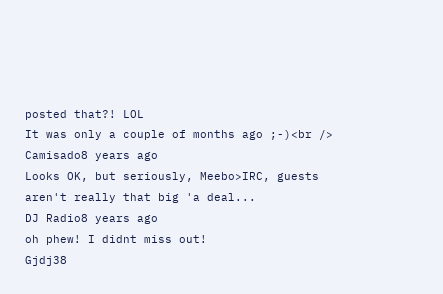posted that?! LOL
It was only a couple of months ago ;-)<br />
Camisado8 years ago
Looks OK, but seriously, Meebo>IRC, guests aren't really that big 'a deal...
DJ Radio8 years ago
oh phew! I didnt miss out!
Gjdj38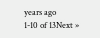years ago
1-10 of 13Next »